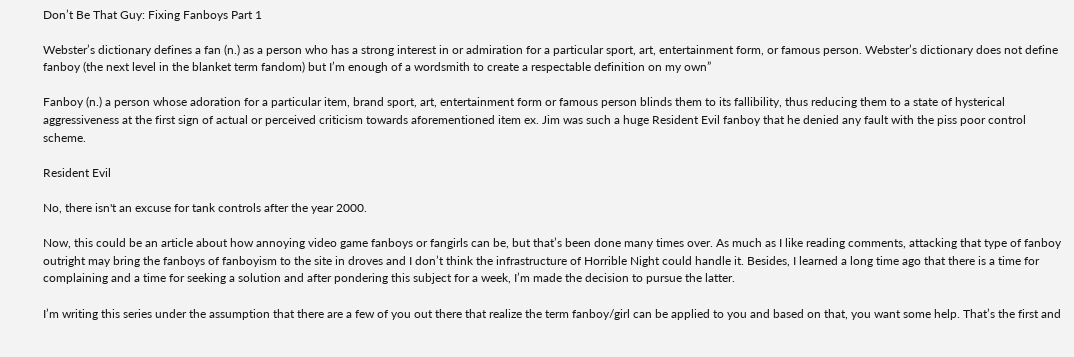Don’t Be That Guy: Fixing Fanboys Part 1

Webster’s dictionary defines a fan (n.) as a person who has a strong interest in or admiration for a particular sport, art, entertainment form, or famous person. Webster’s dictionary does not define fanboy (the next level in the blanket term fandom) but I’m enough of a wordsmith to create a respectable definition on my own”

Fanboy (n.) a person whose adoration for a particular item, brand sport, art, entertainment form or famous person blinds them to its fallibility, thus reducing them to a state of hysterical aggressiveness at the first sign of actual or perceived criticism towards aforementioned item ex. Jim was such a huge Resident Evil fanboy that he denied any fault with the piss poor control scheme.

Resident Evil

No, there isn't an excuse for tank controls after the year 2000.

Now, this could be an article about how annoying video game fanboys or fangirls can be, but that’s been done many times over. As much as I like reading comments, attacking that type of fanboy outright may bring the fanboys of fanboyism to the site in droves and I don’t think the infrastructure of Horrible Night could handle it. Besides, I learned a long time ago that there is a time for complaining and a time for seeking a solution and after pondering this subject for a week, I’m made the decision to pursue the latter.

I’m writing this series under the assumption that there are a few of you out there that realize the term fanboy/girl can be applied to you and based on that, you want some help. That’s the first and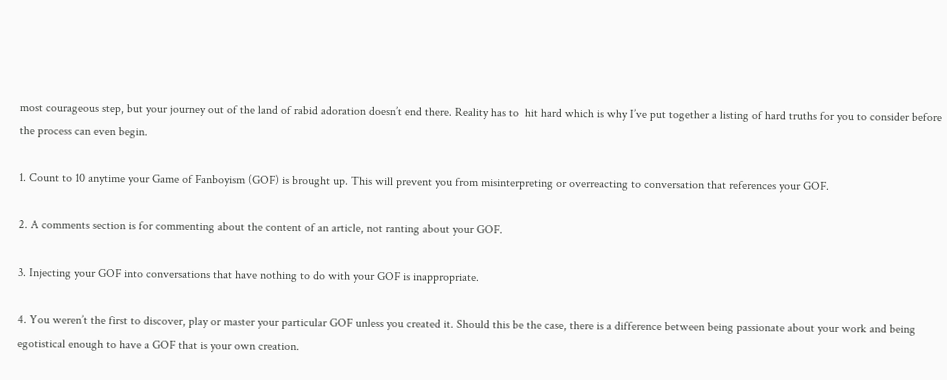most courageous step, but your journey out of the land of rabid adoration doesn’t end there. Reality has to  hit hard which is why I’ve put together a listing of hard truths for you to consider before the process can even begin.

1. Count to 10 anytime your Game of Fanboyism (GOF) is brought up. This will prevent you from misinterpreting or overreacting to conversation that references your GOF.

2. A comments section is for commenting about the content of an article, not ranting about your GOF.

3. Injecting your GOF into conversations that have nothing to do with your GOF is inappropriate.

4. You weren’t the first to discover, play or master your particular GOF unless you created it. Should this be the case, there is a difference between being passionate about your work and being egotistical enough to have a GOF that is your own creation.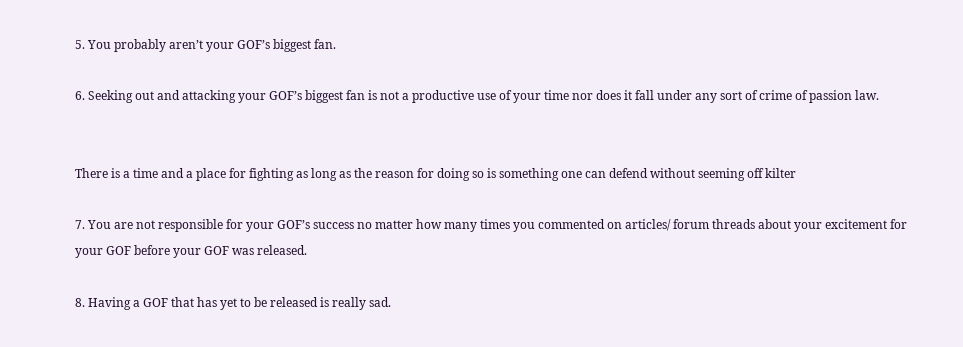5. You probably aren’t your GOF’s biggest fan.

6. Seeking out and attacking your GOF’s biggest fan is not a productive use of your time nor does it fall under any sort of crime of passion law.


There is a time and a place for fighting as long as the reason for doing so is something one can defend without seeming off kilter

7. You are not responsible for your GOF’s success no matter how many times you commented on articles/ forum threads about your excitement for your GOF before your GOF was released.

8. Having a GOF that has yet to be released is really sad.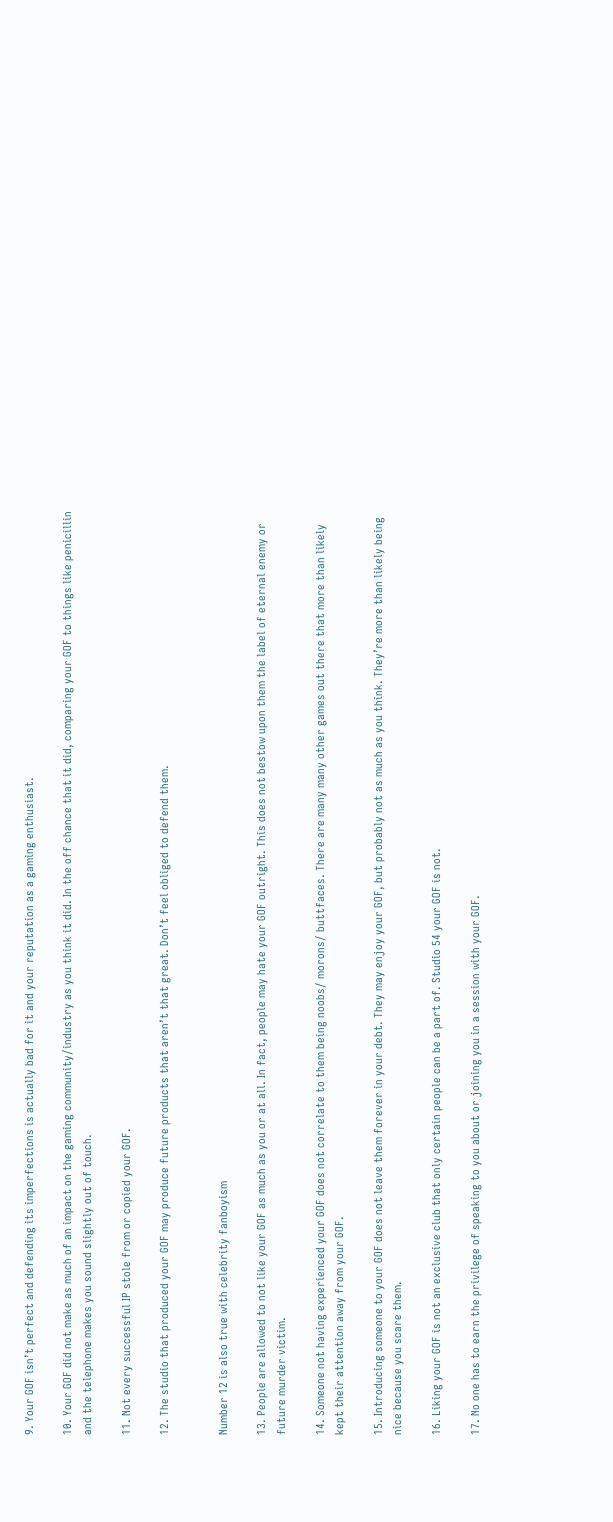9. Your GOF isn’t perfect and defending its imperfections is actually bad for it and your reputation as a gaming enthusiast.

10. Your GOF did not make as much of an impact on the gaming community/industry as you think it did. In the off chance that it did, comparing your GOF to things like penicillin and the telephone makes you sound slightly out of touch.

11. Not every successful IP stole from or copied your GOF.

12. The studio that produced your GOF may produce future products that aren’t that great. Don’t feel obliged to defend them.


Number 12 is also true with celebrity fanboyism

13. People are allowed to not like your GOF as much as you or at all. In fact, people may hate your GOF outright. This does not bestow upon them the label of eternal enemy or future murder victim.

14. Someone not having experienced your GOF does not correlate to them being noobs/ morons/ buttfaces. There are many many other games out there that more than likely kept their attention away from your GOF.

15. Introducing someone to your GOF does not leave them forever in your debt. They may enjoy your GOF, but probably not as much as you think. They’re more than likely being nice because you scare them.

16. Liking your GOF is not an exclusive club that only certain people can be a part of. Studio 54 your GOF is not.

17. No one has to earn the privilege of speaking to you about or joining you in a session with your GOF.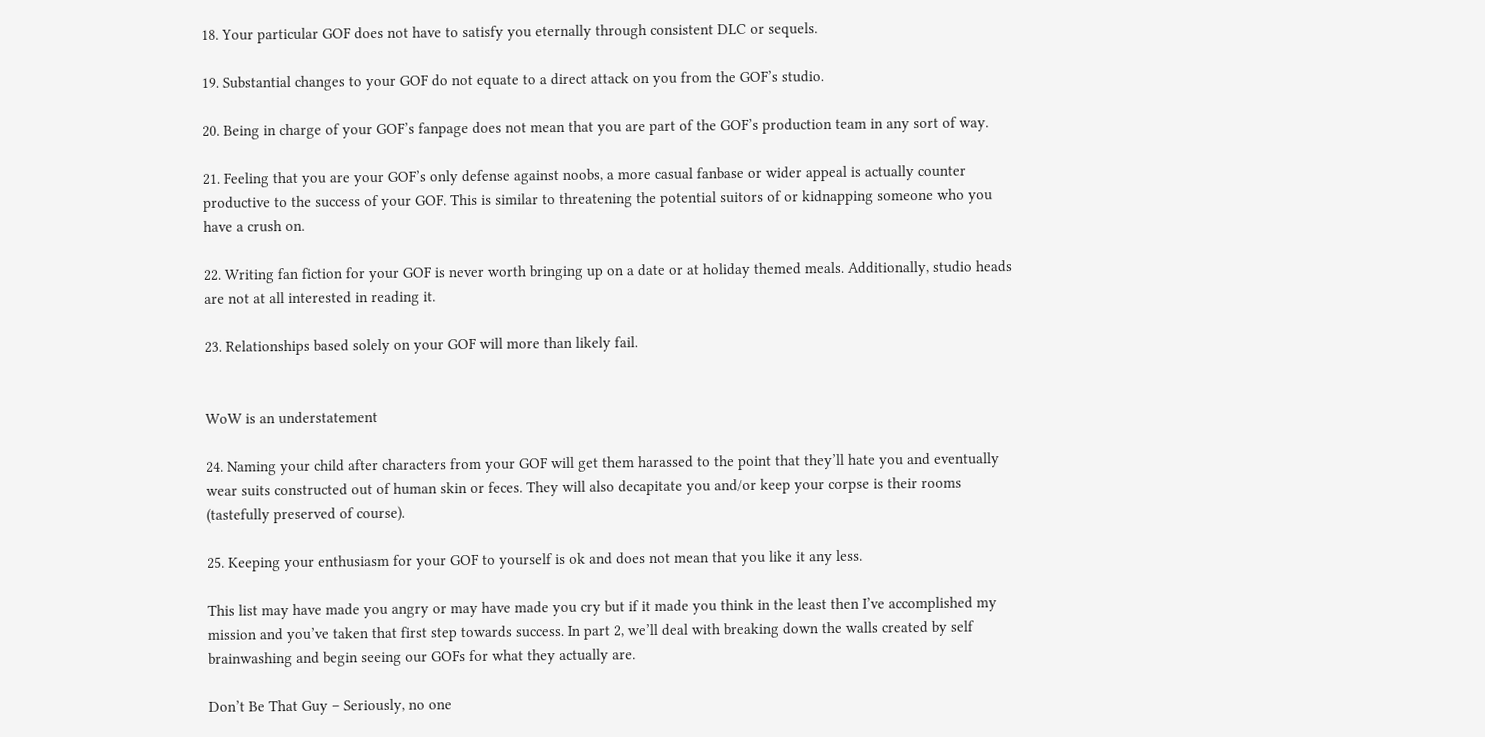18. Your particular GOF does not have to satisfy you eternally through consistent DLC or sequels.

19. Substantial changes to your GOF do not equate to a direct attack on you from the GOF’s studio.

20. Being in charge of your GOF’s fanpage does not mean that you are part of the GOF’s production team in any sort of way.

21. Feeling that you are your GOF’s only defense against noobs, a more casual fanbase or wider appeal is actually counter productive to the success of your GOF. This is similar to threatening the potential suitors of or kidnapping someone who you have a crush on.

22. Writing fan fiction for your GOF is never worth bringing up on a date or at holiday themed meals. Additionally, studio heads are not at all interested in reading it.

23. Relationships based solely on your GOF will more than likely fail.


WoW is an understatement

24. Naming your child after characters from your GOF will get them harassed to the point that they’ll hate you and eventually wear suits constructed out of human skin or feces. They will also decapitate you and/or keep your corpse is their rooms (tastefully preserved of course).

25. Keeping your enthusiasm for your GOF to yourself is ok and does not mean that you like it any less.

This list may have made you angry or may have made you cry but if it made you think in the least then I’ve accomplished my mission and you’ve taken that first step towards success. In part 2, we’ll deal with breaking down the walls created by self brainwashing and begin seeing our GOFs for what they actually are.

Don’t Be That Guy – Seriously, no one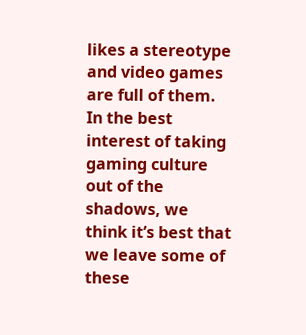likes a stereotype and video games are full of them. In the best interest of taking gaming culture out of the shadows, we think it’s best that we leave some of these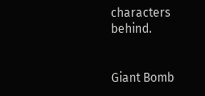characters behind.


Giant Bomb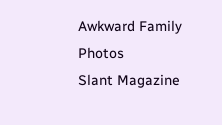Awkward Family Photos
Slant Magazine